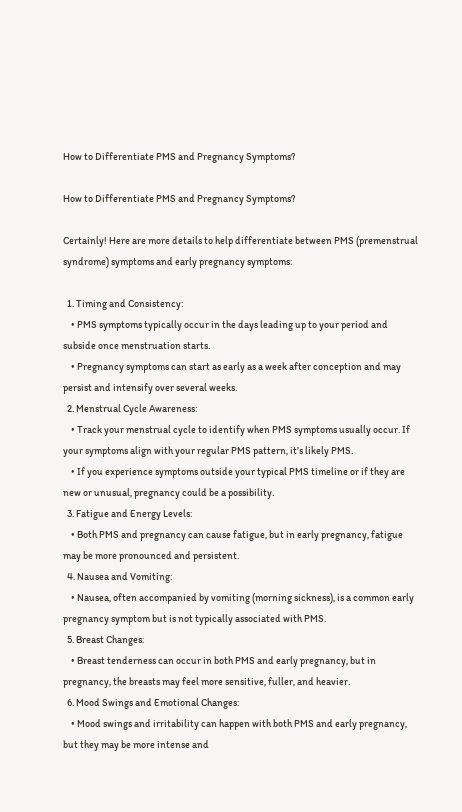How to Differentiate PMS and Pregnancy Symptoms?

How to Differentiate PMS and Pregnancy Symptoms?

Certainly! Here are more details to help differentiate between PMS (premenstrual syndrome) symptoms and early pregnancy symptoms:

  1. Timing and Consistency:
    • PMS symptoms typically occur in the days leading up to your period and subside once menstruation starts.
    • Pregnancy symptoms can start as early as a week after conception and may persist and intensify over several weeks.
  2. Menstrual Cycle Awareness:
    • Track your menstrual cycle to identify when PMS symptoms usually occur. If your symptoms align with your regular PMS pattern, it’s likely PMS.
    • If you experience symptoms outside your typical PMS timeline or if they are new or unusual, pregnancy could be a possibility.
  3. Fatigue and Energy Levels:
    • Both PMS and pregnancy can cause fatigue, but in early pregnancy, fatigue may be more pronounced and persistent.
  4. Nausea and Vomiting:
    • Nausea, often accompanied by vomiting (morning sickness), is a common early pregnancy symptom but is not typically associated with PMS.
  5. Breast Changes:
    • Breast tenderness can occur in both PMS and early pregnancy, but in pregnancy, the breasts may feel more sensitive, fuller, and heavier.
  6. Mood Swings and Emotional Changes:
    • Mood swings and irritability can happen with both PMS and early pregnancy, but they may be more intense and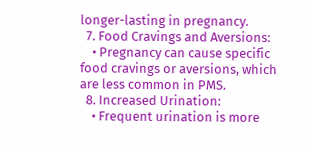longer-lasting in pregnancy.
  7. Food Cravings and Aversions:
    • Pregnancy can cause specific food cravings or aversions, which are less common in PMS.
  8. Increased Urination:
    • Frequent urination is more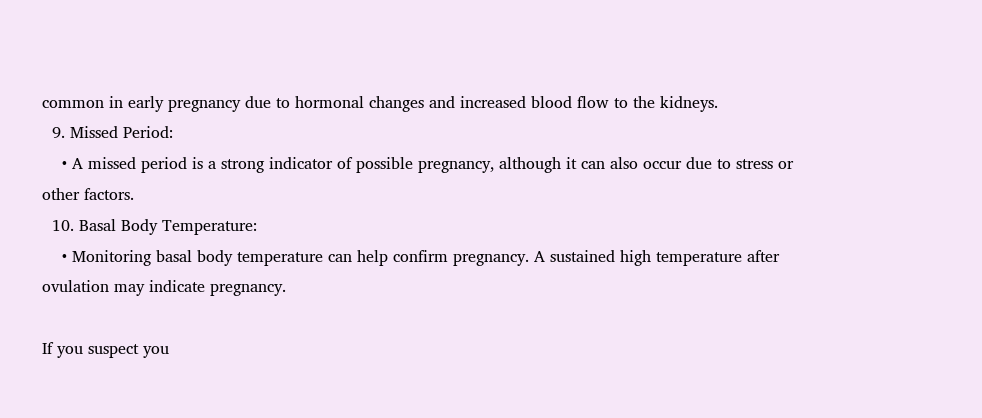common in early pregnancy due to hormonal changes and increased blood flow to the kidneys.
  9. Missed Period:
    • A missed period is a strong indicator of possible pregnancy, although it can also occur due to stress or other factors.
  10. Basal Body Temperature:
    • Monitoring basal body temperature can help confirm pregnancy. A sustained high temperature after ovulation may indicate pregnancy.

If you suspect you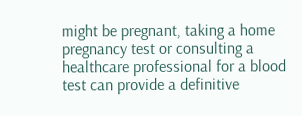might be pregnant, taking a home pregnancy test or consulting a healthcare professional for a blood test can provide a definitive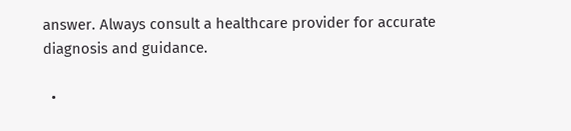answer. Always consult a healthcare provider for accurate diagnosis and guidance.

  •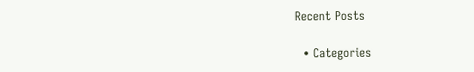Recent Posts

  • Categories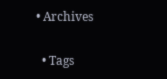• Archives

  • Tags